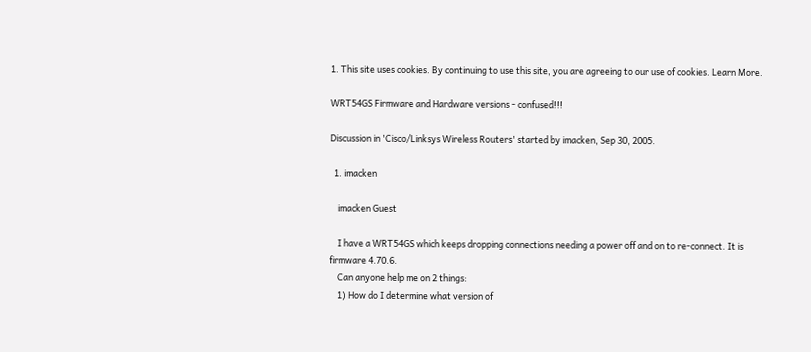1. This site uses cookies. By continuing to use this site, you are agreeing to our use of cookies. Learn More.

WRT54GS Firmware and Hardware versions - confused!!!

Discussion in 'Cisco/Linksys Wireless Routers' started by imacken, Sep 30, 2005.

  1. imacken

    imacken Guest

    I have a WRT54GS which keeps dropping connections needing a power off and on to re-connect. It is firmware 4.70.6.
    Can anyone help me on 2 things:
    1) How do I determine what version of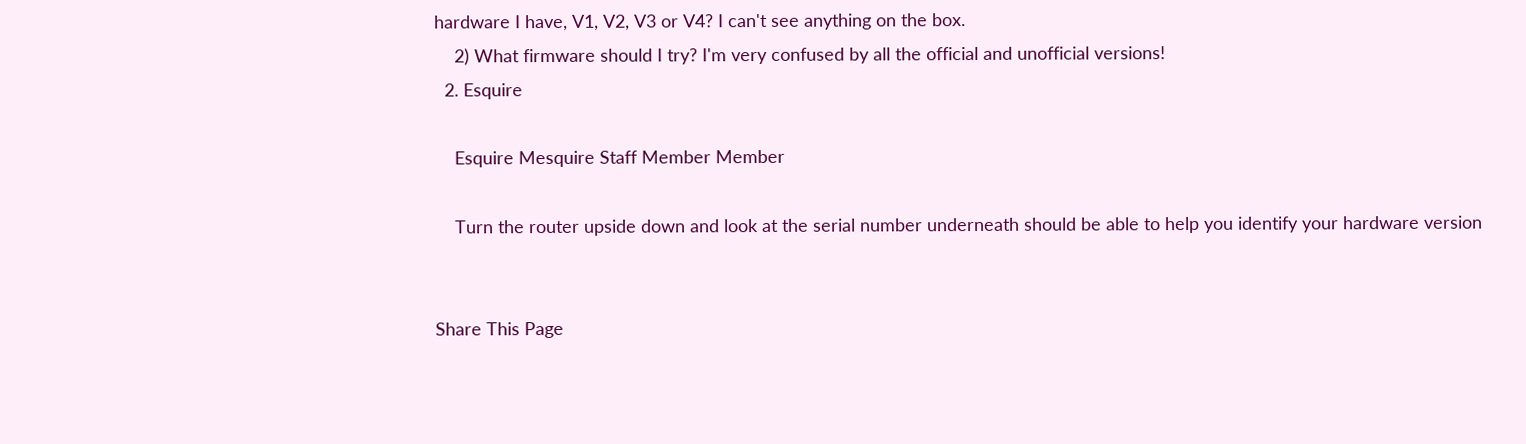hardware I have, V1, V2, V3 or V4? I can't see anything on the box.
    2) What firmware should I try? I'm very confused by all the official and unofficial versions!
  2. Esquire

    Esquire Mesquire Staff Member Member

    Turn the router upside down and look at the serial number underneath should be able to help you identify your hardware version


Share This Page